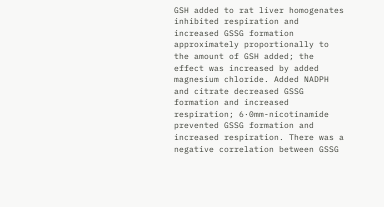GSH added to rat liver homogenates inhibited respiration and increased GSSG formation approximately proportionally to the amount of GSH added; the effect was increased by added magnesium chloride. Added NADPH and citrate decreased GSSG formation and increased respiration; 6·0mm-nicotinamide prevented GSSG formation and increased respiration. There was a negative correlation between GSSG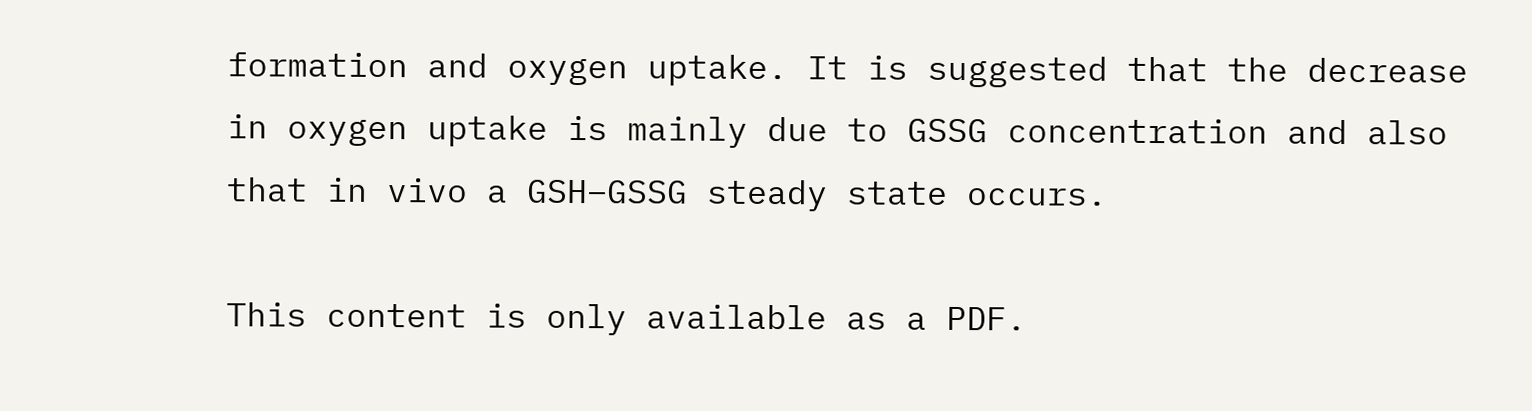formation and oxygen uptake. It is suggested that the decrease in oxygen uptake is mainly due to GSSG concentration and also that in vivo a GSH–GSSG steady state occurs.

This content is only available as a PDF.